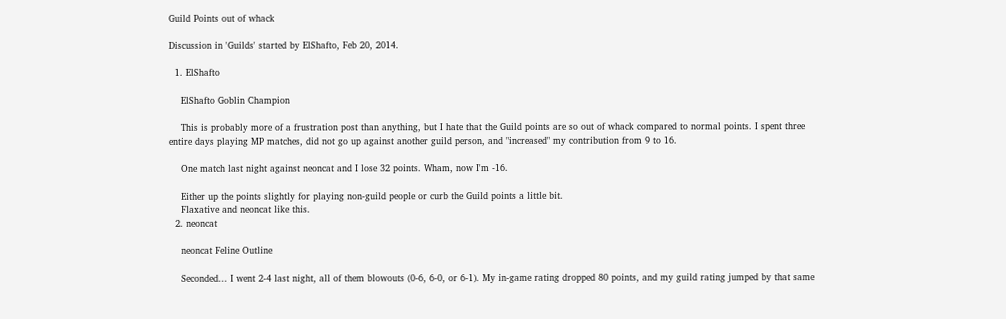Guild Points out of whack

Discussion in 'Guilds' started by ElShafto, Feb 20, 2014.

  1. ElShafto

    ElShafto Goblin Champion

    This is probably more of a frustration post than anything, but I hate that the Guild points are so out of whack compared to normal points. I spent three entire days playing MP matches, did not go up against another guild person, and "increased" my contribution from 9 to 16.

    One match last night against neoncat and I lose 32 points. Wham, now I'm -16.

    Either up the points slightly for playing non-guild people or curb the Guild points a little bit.
    Flaxative and neoncat like this.
  2. neoncat

    neoncat Feline Outline

    Seconded... I went 2-4 last night, all of them blowouts (0-6, 6-0, or 6-1). My in-game rating dropped 80 points, and my guild rating jumped by that same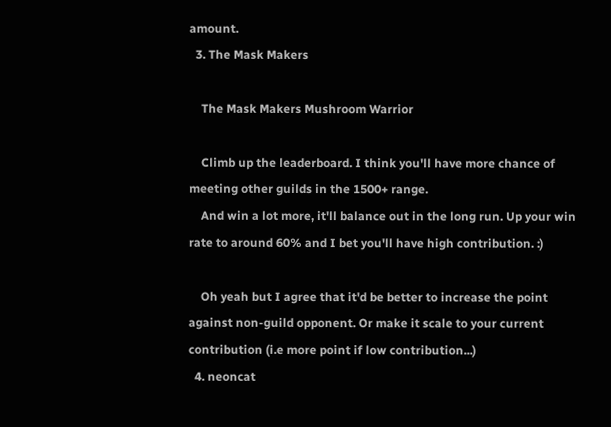amount.
  3. The Mask Makers

    The Mask Makers Mushroom Warrior

    Climb up the leaderboard. I think you'll have more chance of meeting other guilds in the 1500+ range.
    And win a lot more, it'll balance out in the long run. Up your win rate to around 60% and I bet you'll have high contribution. :)

    Oh yeah but I agree that it'd be better to increase the point against non-guild opponent. Or make it scale to your current contribution (i.e more point if low contribution...)
  4. neoncat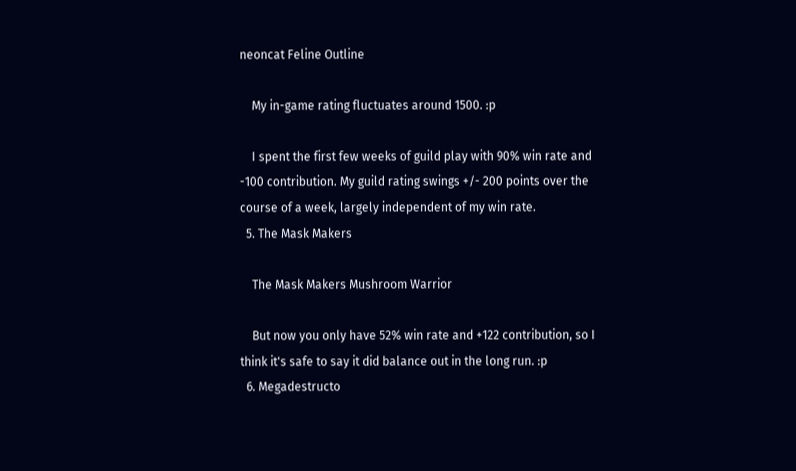neoncat Feline Outline

    My in-game rating fluctuates around 1500. :p

    I spent the first few weeks of guild play with 90% win rate and -100 contribution. My guild rating swings +/- 200 points over the course of a week, largely independent of my win rate.
  5. The Mask Makers

    The Mask Makers Mushroom Warrior

    But now you only have 52% win rate and +122 contribution, so I think it's safe to say it did balance out in the long run. :p
  6. Megadestructo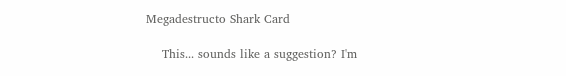Megadestructo Shark Card

    This... sounds like a suggestion? I'm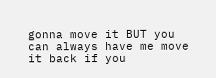gonna move it BUT you can always have me move it back if you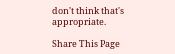don't think that's appropriate.

Share This Page